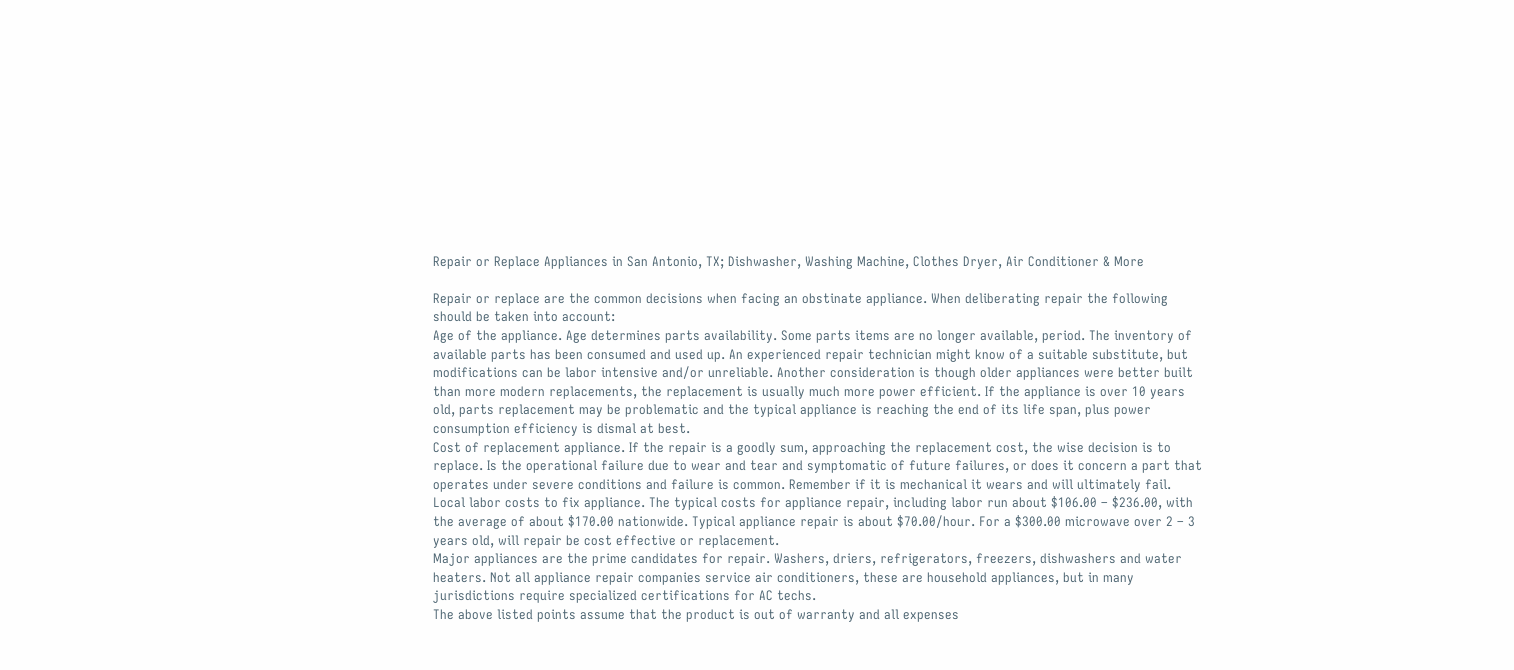Repair or Replace Appliances in San Antonio, TX; Dishwasher, Washing Machine, Clothes Dryer, Air Conditioner & More

Repair or replace are the common decisions when facing an obstinate appliance. When deliberating repair the following should be taken into account:
Age of the appliance. Age determines parts availability. Some parts items are no longer available, period. The inventory of available parts has been consumed and used up. An experienced repair technician might know of a suitable substitute, but modifications can be labor intensive and/or unreliable. Another consideration is though older appliances were better built than more modern replacements, the replacement is usually much more power efficient. If the appliance is over 10 years old, parts replacement may be problematic and the typical appliance is reaching the end of its life span, plus power consumption efficiency is dismal at best.
Cost of replacement appliance. If the repair is a goodly sum, approaching the replacement cost, the wise decision is to replace. Is the operational failure due to wear and tear and symptomatic of future failures, or does it concern a part that operates under severe conditions and failure is common. Remember if it is mechanical it wears and will ultimately fail.
Local labor costs to fix appliance. The typical costs for appliance repair, including labor run about $106.00 – $236.00, with the average of about $170.00 nationwide. Typical appliance repair is about $70.00/hour. For a $300.00 microwave over 2 – 3 years old, will repair be cost effective or replacement.
Major appliances are the prime candidates for repair. Washers, driers, refrigerators, freezers, dishwashers and water heaters. Not all appliance repair companies service air conditioners, these are household appliances, but in many jurisdictions require specialized certifications for AC techs.
The above listed points assume that the product is out of warranty and all expenses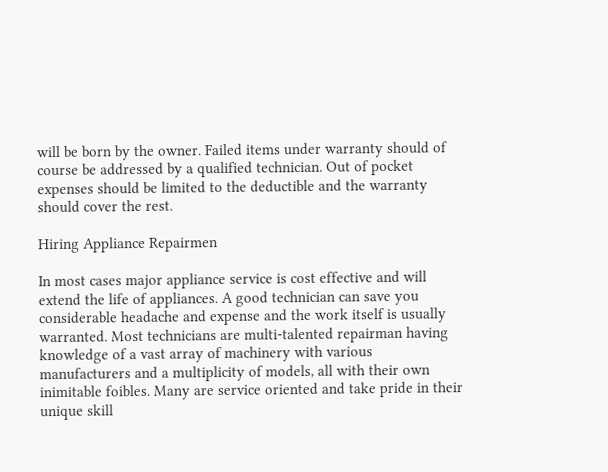will be born by the owner. Failed items under warranty should of course be addressed by a qualified technician. Out of pocket expenses should be limited to the deductible and the warranty should cover the rest.

Hiring Appliance Repairmen

In most cases major appliance service is cost effective and will extend the life of appliances. A good technician can save you considerable headache and expense and the work itself is usually warranted. Most technicians are multi-talented repairman having knowledge of a vast array of machinery with various manufacturers and a multiplicity of models, all with their own inimitable foibles. Many are service oriented and take pride in their unique skill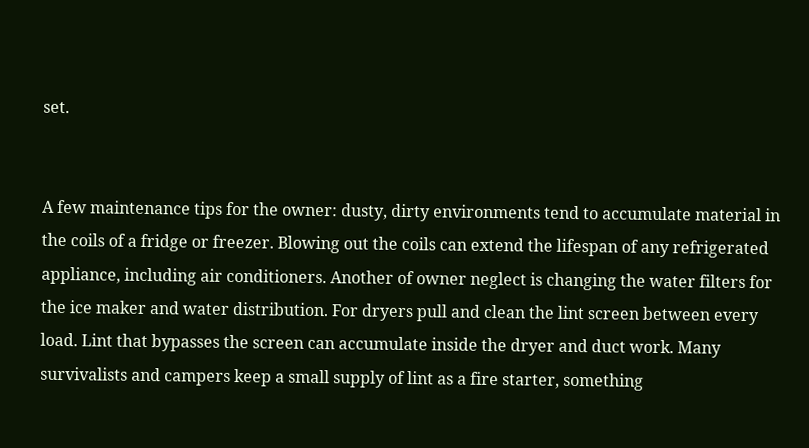set.


A few maintenance tips for the owner: dusty, dirty environments tend to accumulate material in the coils of a fridge or freezer. Blowing out the coils can extend the lifespan of any refrigerated appliance, including air conditioners. Another of owner neglect is changing the water filters for the ice maker and water distribution. For dryers pull and clean the lint screen between every load. Lint that bypasses the screen can accumulate inside the dryer and duct work. Many survivalists and campers keep a small supply of lint as a fire starter, something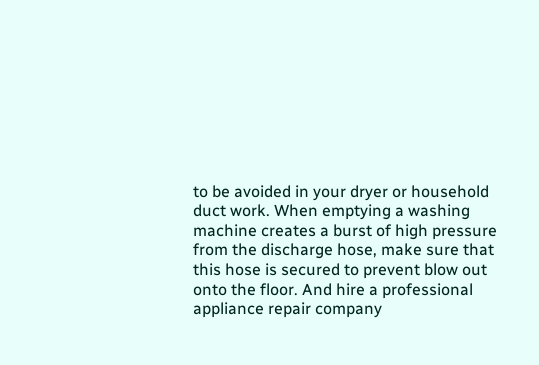to be avoided in your dryer or household duct work. When emptying a washing machine creates a burst of high pressure from the discharge hose, make sure that this hose is secured to prevent blow out onto the floor. And hire a professional appliance repair company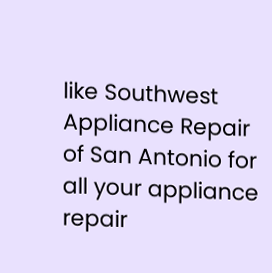like Southwest Appliance Repair of San Antonio for all your appliance repair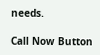needs.

Call Now Button